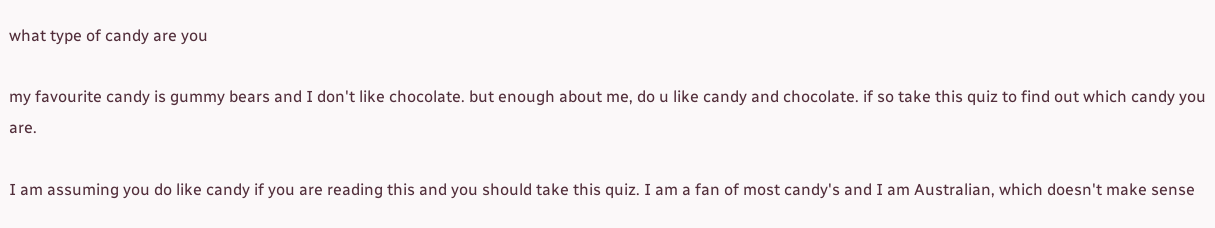what type of candy are you

my favourite candy is gummy bears and I don't like chocolate. but enough about me, do u like candy and chocolate. if so take this quiz to find out which candy you are.

I am assuming you do like candy if you are reading this and you should take this quiz. I am a fan of most candy's and I am Australian, which doesn't make sense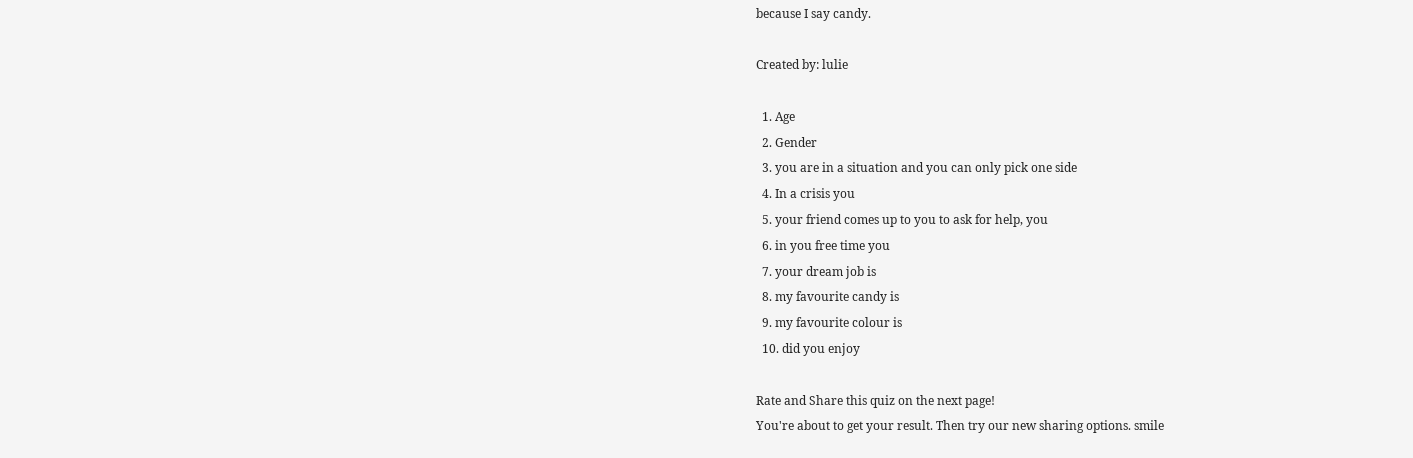because I say candy.

Created by: lulie

  1. Age
  2. Gender
  3. you are in a situation and you can only pick one side
  4. In a crisis you
  5. your friend comes up to you to ask for help, you
  6. in you free time you
  7. your dream job is
  8. my favourite candy is
  9. my favourite colour is
  10. did you enjoy

Rate and Share this quiz on the next page!
You're about to get your result. Then try our new sharing options. smile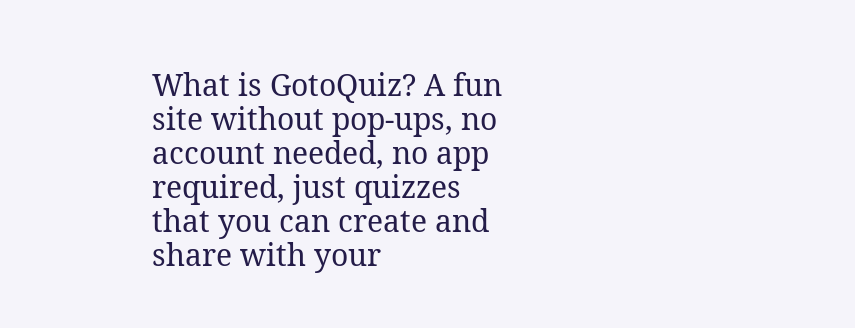What is GotoQuiz? A fun site without pop-ups, no account needed, no app required, just quizzes that you can create and share with your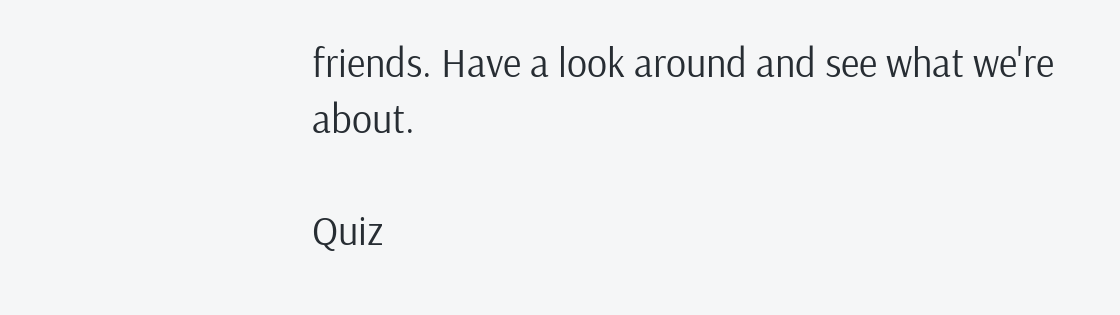friends. Have a look around and see what we're about.

Quiz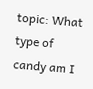topic: What type of candy am I